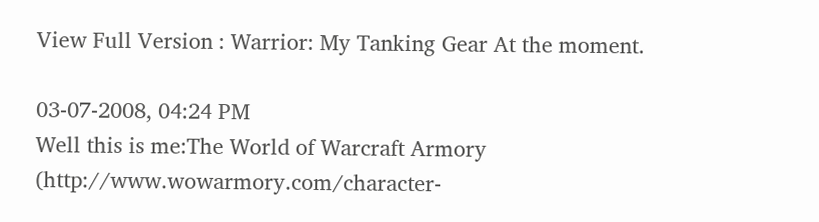View Full Version : Warrior: My Tanking Gear At the moment.

03-07-2008, 04:24 PM
Well this is me:The World of Warcraft Armory (http://www.wowarmory.com/character-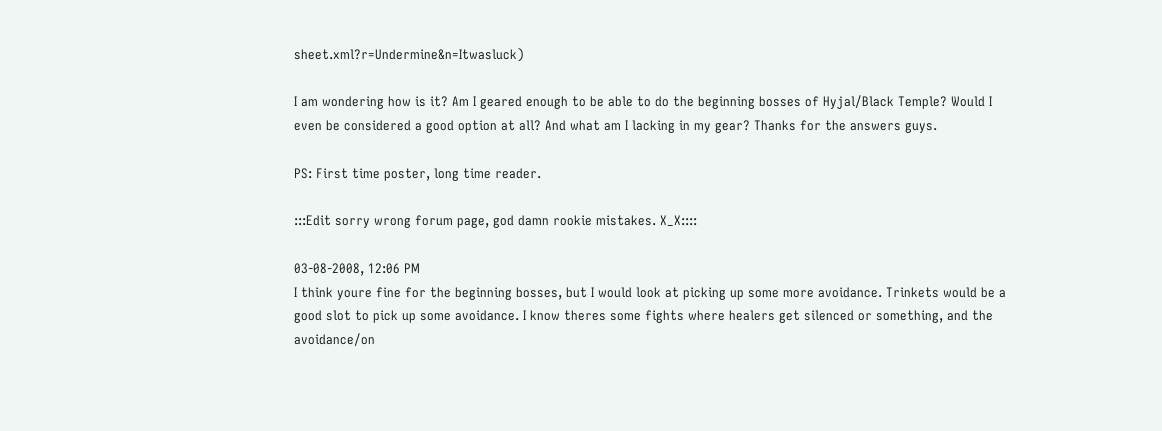sheet.xml?r=Undermine&n=Itwasluck)

I am wondering how is it? Am I geared enough to be able to do the beginning bosses of Hyjal/Black Temple? Would I even be considered a good option at all? And what am I lacking in my gear? Thanks for the answers guys.

PS: First time poster, long time reader.

:::Edit sorry wrong forum page, god damn rookie mistakes. X_X::::

03-08-2008, 12:06 PM
I think youre fine for the beginning bosses, but I would look at picking up some more avoidance. Trinkets would be a good slot to pick up some avoidance. I know theres some fights where healers get silenced or something, and the avoidance/on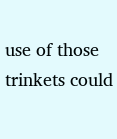use of those trinkets could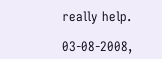really help.

03-08-2008,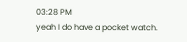03:28 PM
yeah I do have a pocket watch.